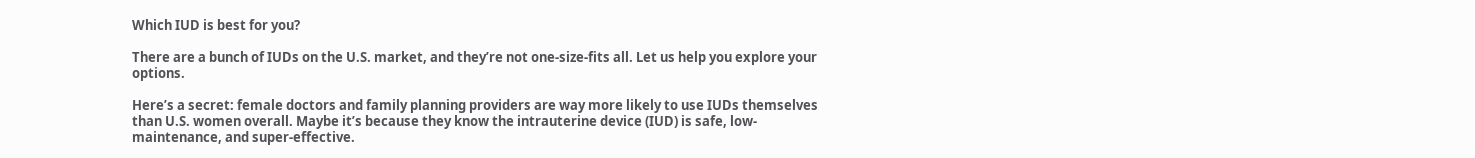Which IUD is best for you?

There are a bunch of IUDs on the U.S. market, and they’re not one-size-fits all. Let us help you explore your options.

Here’s a secret: female doctors and family planning providers are way more likely to use IUDs themselves than U.S. women overall. Maybe it’s because they know the intrauterine device (IUD) is safe, low-maintenance, and super-effective.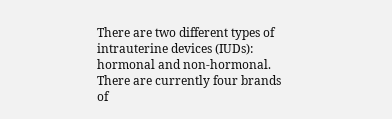There are two different types of intrauterine devices (IUDs): hormonal and non-hormonal. There are currently four brands of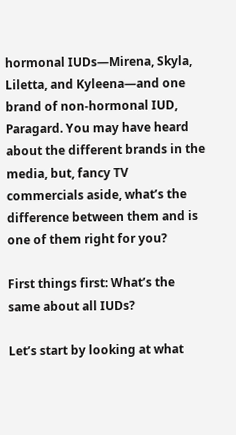hormonal IUDs—Mirena, Skyla, Liletta, and Kyleena—and one brand of non-hormonal IUD, Paragard. You may have heard about the different brands in the media, but, fancy TV commercials aside, what’s the difference between them and is one of them right for you?

First things first: What’s the same about all IUDs?

Let’s start by looking at what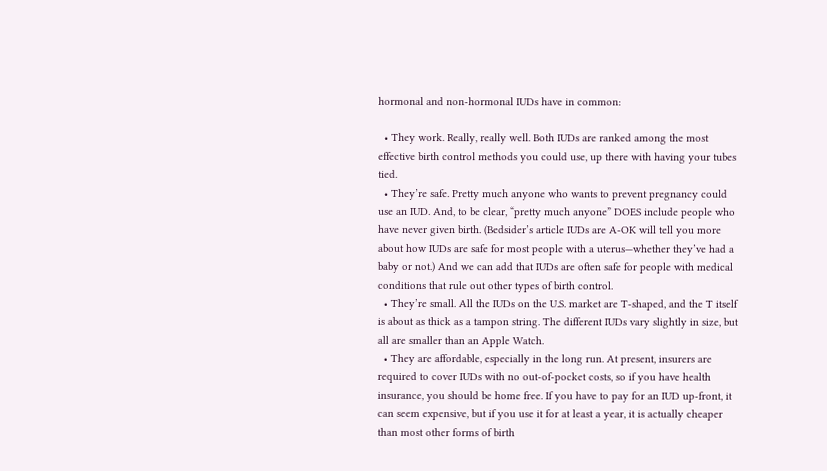hormonal and non-hormonal IUDs have in common:

  • They work. Really, really well. Both IUDs are ranked among the most effective birth control methods you could use, up there with having your tubes tied.
  • They’re safe. Pretty much anyone who wants to prevent pregnancy could use an IUD. And, to be clear, “pretty much anyone” DOES include people who have never given birth. (Bedsider’s article IUDs are A-OK will tell you more about how IUDs are safe for most people with a uterus—whether they’ve had a baby or not.) And we can add that IUDs are often safe for people with medical conditions that rule out other types of birth control.
  • They’re small. All the IUDs on the U.S. market are T-shaped, and the T itself is about as thick as a tampon string. The different IUDs vary slightly in size, but all are smaller than an Apple Watch.
  • They are affordable, especially in the long run. At present, insurers are required to cover IUDs with no out-of-pocket costs, so if you have health insurance, you should be home free. If you have to pay for an IUD up-front, it can seem expensive, but if you use it for at least a year, it is actually cheaper than most other forms of birth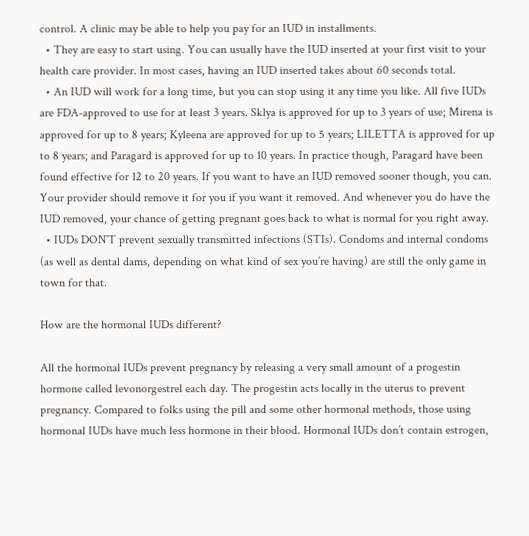control. A clinic may be able to help you pay for an IUD in installments.
  • They are easy to start using. You can usually have the IUD inserted at your first visit to your health care provider. In most cases, having an IUD inserted takes about 60 seconds total.
  • An IUD will work for a long time, but you can stop using it any time you like. All five IUDs are FDA-approved to use for at least 3 years. Sklya is approved for up to 3 years of use; Mirena is approved for up to 8 years; Kyleena are approved for up to 5 years; LILETTA is approved for up to 8 years; and Paragard is approved for up to 10 years. In practice though, Paragard have been found effective for 12 to 20 years. If you want to have an IUD removed sooner though, you can. Your provider should remove it for you if you want it removed. And whenever you do have the IUD removed, your chance of getting pregnant goes back to what is normal for you right away.
  • IUDs DON’T prevent sexually transmitted infections (STIs). Condoms and internal condoms (as well as dental dams, depending on what kind of sex you’re having) are still the only game in town for that.

How are the hormonal IUDs different?

All the hormonal IUDs prevent pregnancy by releasing a very small amount of a progestin hormone called levonorgestrel each day. The progestin acts locally in the uterus to prevent pregnancy. Compared to folks using the pill and some other hormonal methods, those using hormonal IUDs have much less hormone in their blood. Hormonal IUDs don’t contain estrogen,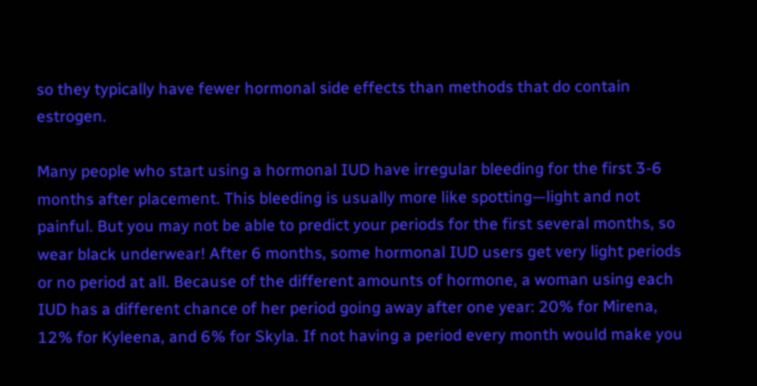so they typically have fewer hormonal side effects than methods that do contain estrogen.

Many people who start using a hormonal IUD have irregular bleeding for the first 3-6 months after placement. This bleeding is usually more like spotting—light and not painful. But you may not be able to predict your periods for the first several months, so wear black underwear! After 6 months, some hormonal IUD users get very light periods or no period at all. Because of the different amounts of hormone, a woman using each IUD has a different chance of her period going away after one year: 20% for Mirena, 12% for Kyleena, and 6% for Skyla. If not having a period every month would make you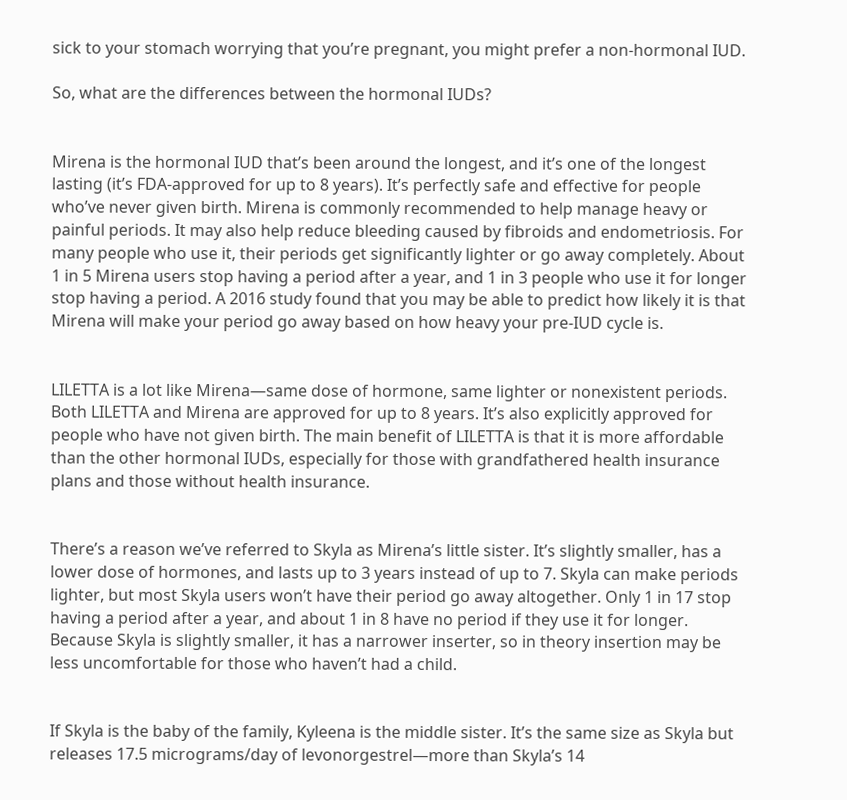sick to your stomach worrying that you’re pregnant, you might prefer a non-hormonal IUD.

So, what are the differences between the hormonal IUDs?


Mirena is the hormonal IUD that’s been around the longest, and it’s one of the longest lasting (it’s FDA-approved for up to 8 years). It’s perfectly safe and effective for people who’ve never given birth. Mirena is commonly recommended to help manage heavy or painful periods. It may also help reduce bleeding caused by fibroids and endometriosis. For many people who use it, their periods get significantly lighter or go away completely. About 1 in 5 Mirena users stop having a period after a year, and 1 in 3 people who use it for longer stop having a period. A 2016 study found that you may be able to predict how likely it is that Mirena will make your period go away based on how heavy your pre-IUD cycle is.


LILETTA is a lot like Mirena—same dose of hormone, same lighter or nonexistent periods. Both LILETTA and Mirena are approved for up to 8 years. It’s also explicitly approved for people who have not given birth. The main benefit of LILETTA is that it is more affordable than the other hormonal IUDs, especially for those with grandfathered health insurance plans and those without health insurance.


There’s a reason we’ve referred to Skyla as Mirena’s little sister. It’s slightly smaller, has a lower dose of hormones, and lasts up to 3 years instead of up to 7. Skyla can make periods lighter, but most Skyla users won’t have their period go away altogether. Only 1 in 17 stop having a period after a year, and about 1 in 8 have no period if they use it for longer. Because Skyla is slightly smaller, it has a narrower inserter, so in theory insertion may be less uncomfortable for those who haven’t had a child.


If Skyla is the baby of the family, Kyleena is the middle sister. It’s the same size as Skyla but releases 17.5 micrograms/day of levonorgestrel—more than Skyla’s 14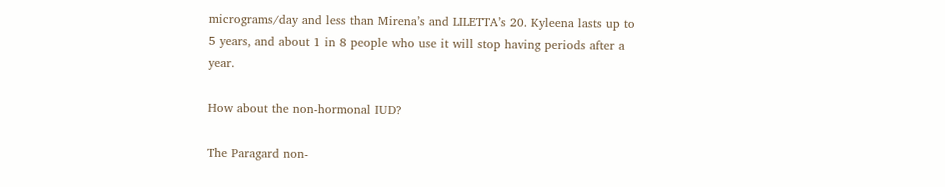micrograms/day and less than Mirena’s and LILETTA’s 20. Kyleena lasts up to 5 years, and about 1 in 8 people who use it will stop having periods after a year.

How about the non-hormonal IUD?

The Paragard non-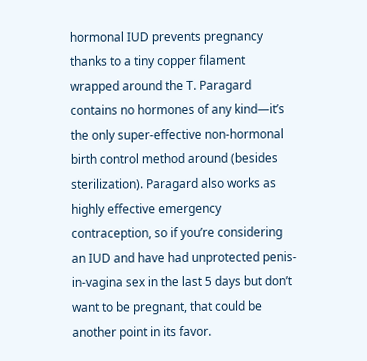hormonal IUD prevents pregnancy thanks to a tiny copper filament wrapped around the T. Paragard contains no hormones of any kind—it’s the only super-effective non-hormonal birth control method around (besides sterilization). Paragard also works as highly effective emergency contraception, so if you’re considering an IUD and have had unprotected penis-in-vagina sex in the last 5 days but don’t want to be pregnant, that could be another point in its favor.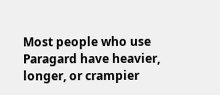Most people who use Paragard have heavier, longer, or crampier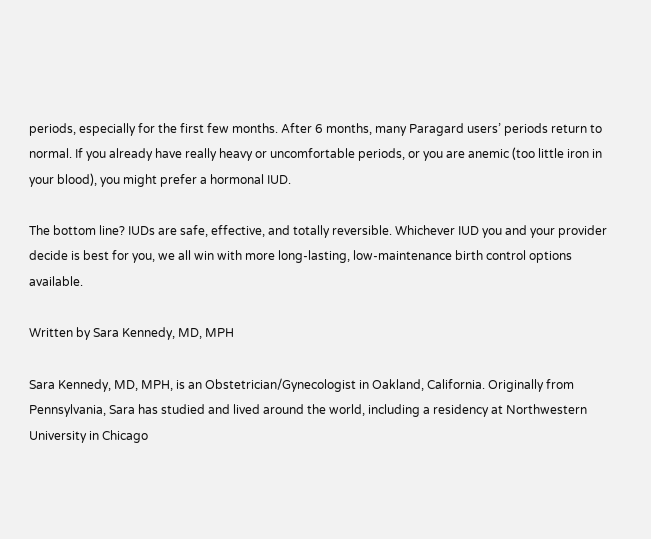periods, especially for the first few months. After 6 months, many Paragard users’ periods return to normal. If you already have really heavy or uncomfortable periods, or you are anemic (too little iron in your blood), you might prefer a hormonal IUD.

The bottom line? IUDs are safe, effective, and totally reversible. Whichever IUD you and your provider decide is best for you, we all win with more long-lasting, low-maintenance birth control options available.

Written by Sara Kennedy, MD, MPH

Sara Kennedy, MD, MPH, is an Obstetrician/Gynecologist in Oakland, California. Originally from Pennsylvania, Sara has studied and lived around the world, including a residency at Northwestern University in Chicago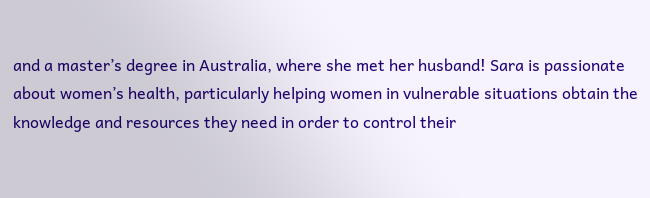and a master’s degree in Australia, where she met her husband! Sara is passionate about women’s health, particularly helping women in vulnerable situations obtain the knowledge and resources they need in order to control their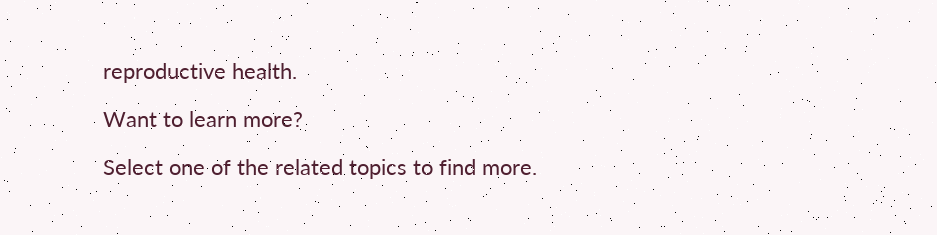reproductive health.

Want to learn more?

Select one of the related topics to find more.